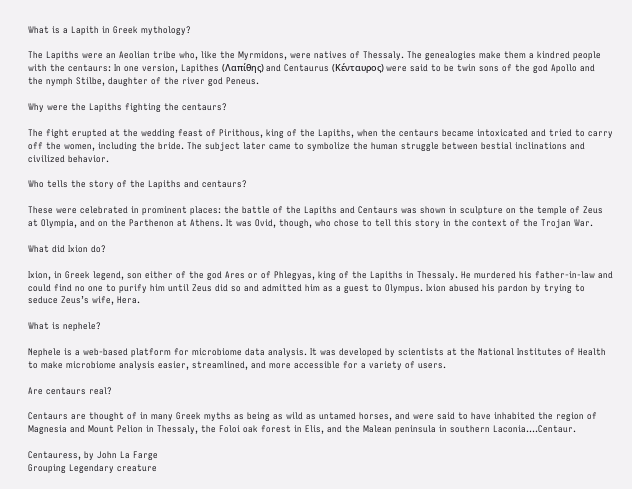What is a Lapith in Greek mythology?

The Lapiths were an Aeolian tribe who, like the Myrmidons, were natives of Thessaly. The genealogies make them a kindred people with the centaurs: In one version, Lapithes (Λαπίθης) and Centaurus (Κένταυρος) were said to be twin sons of the god Apollo and the nymph Stilbe, daughter of the river god Peneus.

Why were the Lapiths fighting the centaurs?

The fight erupted at the wedding feast of Pirithous, king of the Lapiths, when the centaurs became intoxicated and tried to carry off the women, including the bride. The subject later came to symbolize the human struggle between bestial inclinations and civilized behavior.

Who tells the story of the Lapiths and centaurs?

These were celebrated in prominent places: the battle of the Lapiths and Centaurs was shown in sculpture on the temple of Zeus at Olympia, and on the Parthenon at Athens. It was Ovid, though, who chose to tell this story in the context of the Trojan War.

What did Ixion do?

Ixion, in Greek legend, son either of the god Ares or of Phlegyas, king of the Lapiths in Thessaly. He murdered his father-in-law and could find no one to purify him until Zeus did so and admitted him as a guest to Olympus. Ixion abused his pardon by trying to seduce Zeus’s wife, Hera.

What is nephele?

Nephele is a web-based platform for microbiome data analysis. It was developed by scientists at the National Institutes of Health to make microbiome analysis easier, streamlined, and more accessible for a variety of users.

Are centaurs real?

Centaurs are thought of in many Greek myths as being as wild as untamed horses, and were said to have inhabited the region of Magnesia and Mount Pelion in Thessaly, the Foloi oak forest in Elis, and the Malean peninsula in southern Laconia….Centaur.

Centauress, by John La Farge
Grouping Legendary creature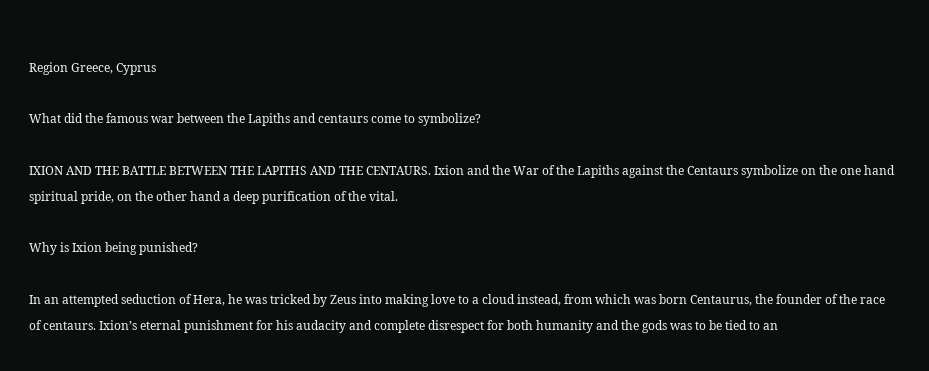Region Greece, Cyprus

What did the famous war between the Lapiths and centaurs come to symbolize?

IXION AND THE BATTLE BETWEEN THE LAPITHS AND THE CENTAURS. Ixion and the War of the Lapiths against the Centaurs symbolize on the one hand spiritual pride, on the other hand a deep purification of the vital.

Why is Ixion being punished?

In an attempted seduction of Hera, he was tricked by Zeus into making love to a cloud instead, from which was born Centaurus, the founder of the race of centaurs. Ixion’s eternal punishment for his audacity and complete disrespect for both humanity and the gods was to be tied to an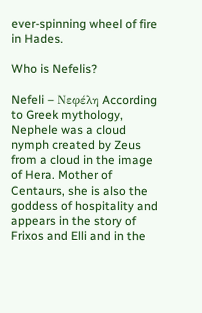ever-spinning wheel of fire in Hades.

Who is Nefelis?

Nefeli – Νεφέλη According to Greek mythology, Nephele was a cloud nymph created by Zeus from a cloud in the image of Hera. Mother of Centaurs, she is also the goddess of hospitality and appears in the story of Frixos and Elli and in the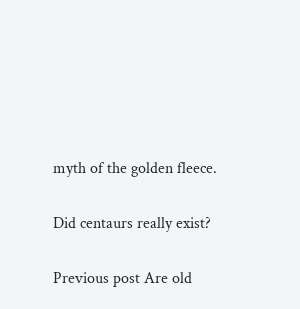myth of the golden fleece.

Did centaurs really exist?

Previous post Are old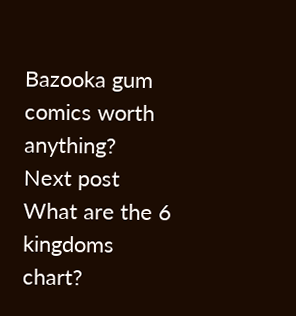Bazooka gum comics worth anything?
Next post What are the 6 kingdoms chart?